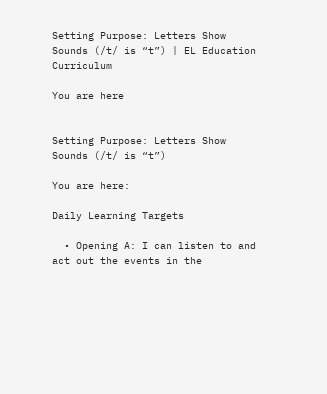Setting Purpose: Letters Show Sounds (/t/ is “t”) | EL Education Curriculum

You are here


Setting Purpose: Letters Show Sounds (/t/ is “t”)

You are here:

Daily Learning Targets

  • Opening A: I can listen to and act out the events in the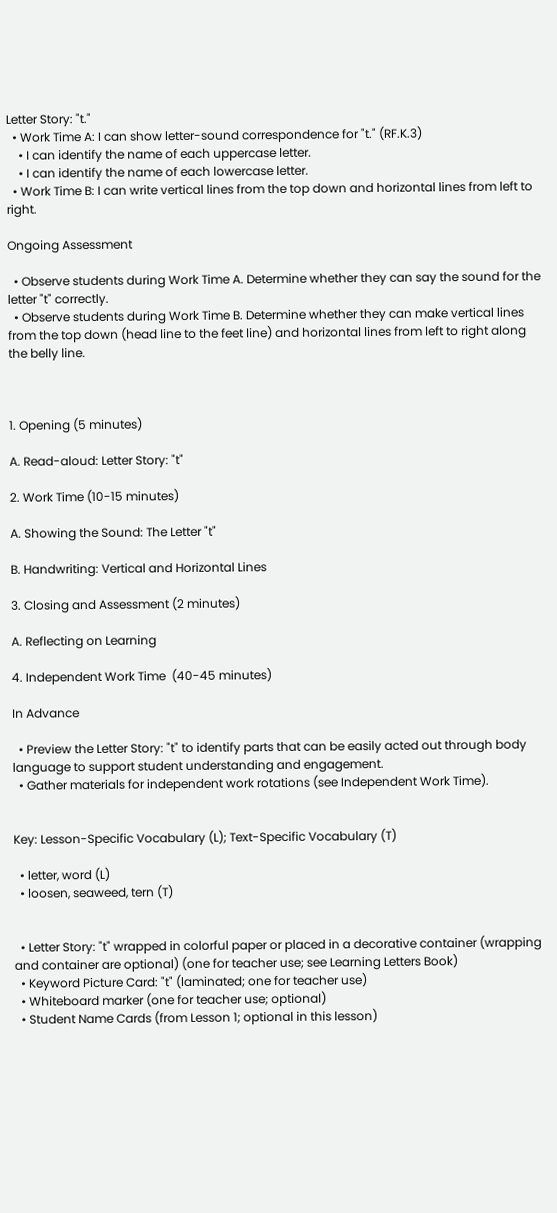Letter Story: "t."
  • Work Time A: I can show letter-sound correspondence for "t." (RF.K.3)
    • I can identify the name of each uppercase letter.
    • I can identify the name of each lowercase letter.
  • Work Time B: I can write vertical lines from the top down and horizontal lines from left to right.

Ongoing Assessment

  • Observe students during Work Time A. Determine whether they can say the sound for the letter "t" correctly.
  • Observe students during Work Time B. Determine whether they can make vertical lines from the top down (head line to the feet line) and horizontal lines from left to right along the belly line.



1. Opening (5 minutes)

A. Read-aloud: Letter Story: "t"

2. Work Time (10-15 minutes)

A. Showing the Sound: The Letter "t"

B. Handwriting: Vertical and Horizontal Lines

3. Closing and Assessment (2 minutes)

A. Reflecting on Learning

4. Independent Work Time  (40-45 minutes)

In Advance

  • Preview the Letter Story: "t" to identify parts that can be easily acted out through body language to support student understanding and engagement.
  • Gather materials for independent work rotations (see Independent Work Time).


Key: Lesson-Specific Vocabulary (L); Text-Specific Vocabulary (T)

  • letter, word (L)
  • loosen, seaweed, tern (T)


  • Letter Story: "t" wrapped in colorful paper or placed in a decorative container (wrapping and container are optional) (one for teacher use; see Learning Letters Book)
  • Keyword Picture Card: "t" (laminated; one for teacher use)
  • Whiteboard marker (one for teacher use; optional)
  • Student Name Cards (from Lesson 1; optional in this lesson)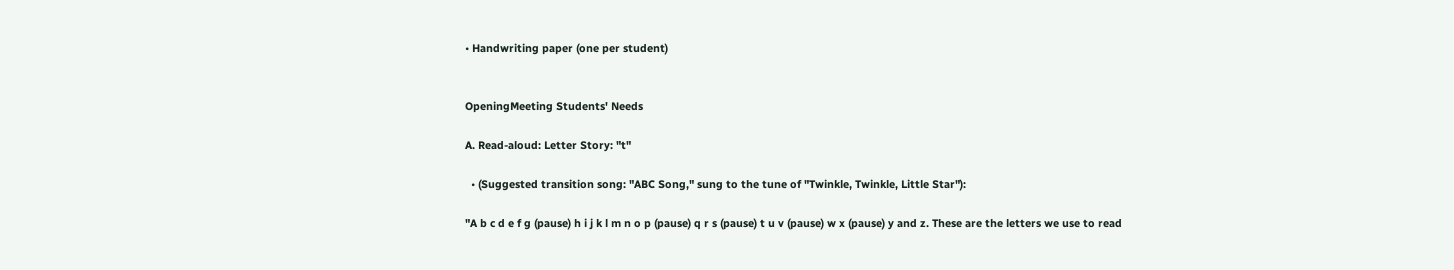• Handwriting paper (one per student)


OpeningMeeting Students' Needs

A. Read-aloud: Letter Story: "t"

  • (Suggested transition song: "ABC Song," sung to the tune of "Twinkle, Twinkle, Little Star"):

"A b c d e f g (pause) h i j k l m n o p (pause) q r s (pause) t u v (pause) w x (pause) y and z. These are the letters we use to read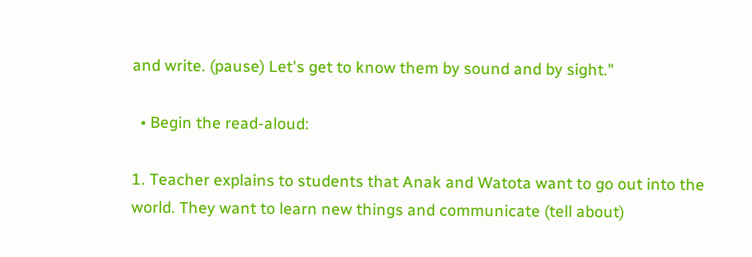and write. (pause) Let's get to know them by sound and by sight."

  • Begin the read-aloud:

1. Teacher explains to students that Anak and Watota want to go out into the world. They want to learn new things and communicate (tell about)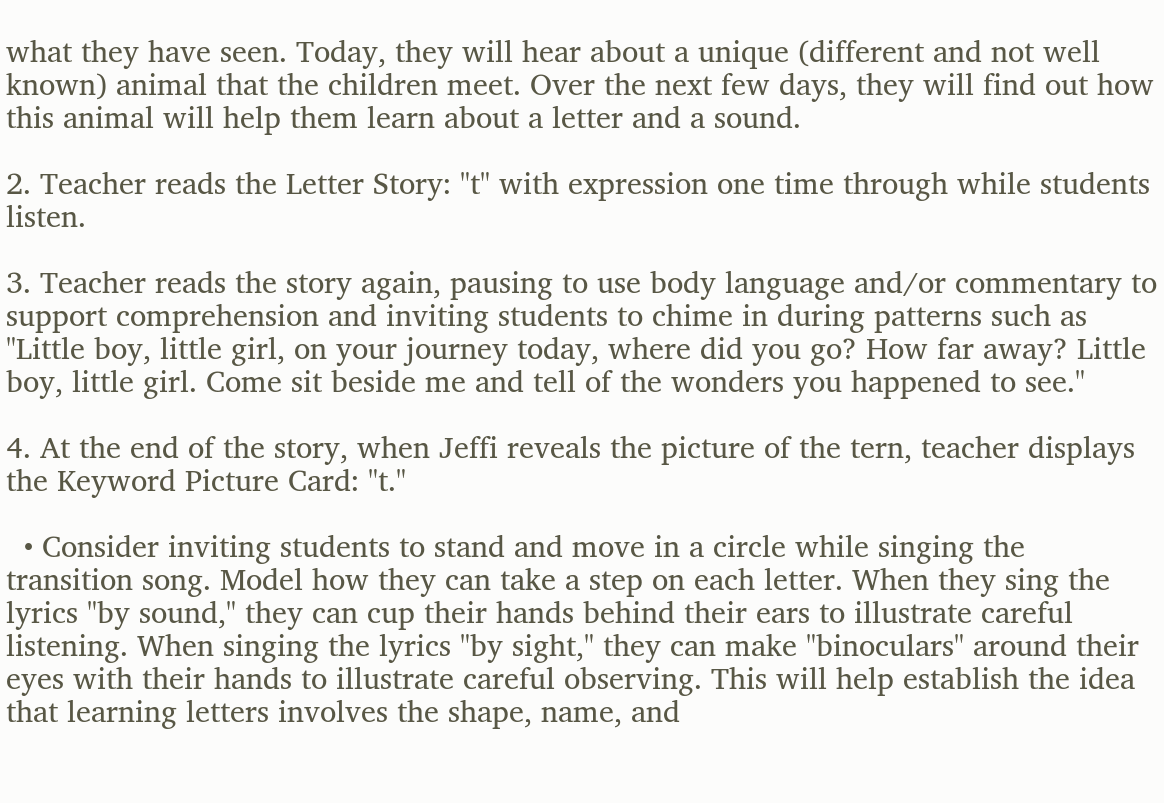what they have seen. Today, they will hear about a unique (different and not well known) animal that the children meet. Over the next few days, they will find out how this animal will help them learn about a letter and a sound.

2. Teacher reads the Letter Story: "t" with expression one time through while students listen.

3. Teacher reads the story again, pausing to use body language and/or commentary to support comprehension and inviting students to chime in during patterns such as "Little boy, little girl, on your journey today, where did you go? How far away? Little boy, little girl. Come sit beside me and tell of the wonders you happened to see."

4. At the end of the story, when Jeffi reveals the picture of the tern, teacher displays the Keyword Picture Card: "t."

  • Consider inviting students to stand and move in a circle while singing the transition song. Model how they can take a step on each letter. When they sing the lyrics "by sound," they can cup their hands behind their ears to illustrate careful listening. When singing the lyrics "by sight," they can make "binoculars" around their eyes with their hands to illustrate careful observing. This will help establish the idea that learning letters involves the shape, name, and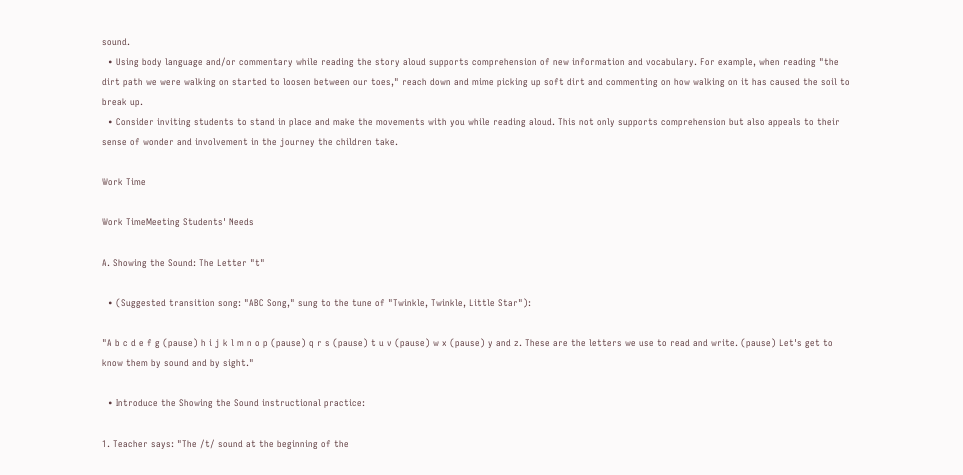sound.
  • Using body language and/or commentary while reading the story aloud supports comprehension of new information and vocabulary. For example, when reading "the dirt path we were walking on started to loosen between our toes," reach down and mime picking up soft dirt and commenting on how walking on it has caused the soil to break up.
  • Consider inviting students to stand in place and make the movements with you while reading aloud. This not only supports comprehension but also appeals to their sense of wonder and involvement in the journey the children take.

Work Time

Work TimeMeeting Students' Needs

A. Showing the Sound: The Letter "t"

  • (Suggested transition song: "ABC Song," sung to the tune of "Twinkle, Twinkle, Little Star"):

"A b c d e f g (pause) h i j k l m n o p (pause) q r s (pause) t u v (pause) w x (pause) y and z. These are the letters we use to read and write. (pause) Let's get to know them by sound and by sight."

  • Introduce the Showing the Sound instructional practice:

1. Teacher says: "The /t/ sound at the beginning of the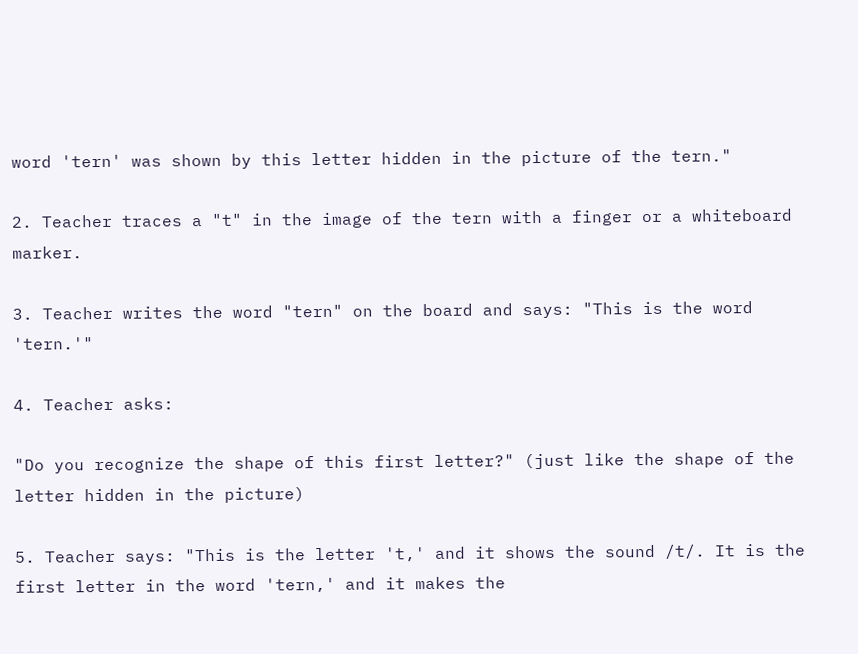word 'tern' was shown by this letter hidden in the picture of the tern."

2. Teacher traces a "t" in the image of the tern with a finger or a whiteboard marker.

3. Teacher writes the word "tern" on the board and says: "This is the word 'tern.'"

4. Teacher asks:

"Do you recognize the shape of this first letter?" (just like the shape of the letter hidden in the picture)

5. Teacher says: "This is the letter 't,' and it shows the sound /t/. It is the first letter in the word 'tern,' and it makes the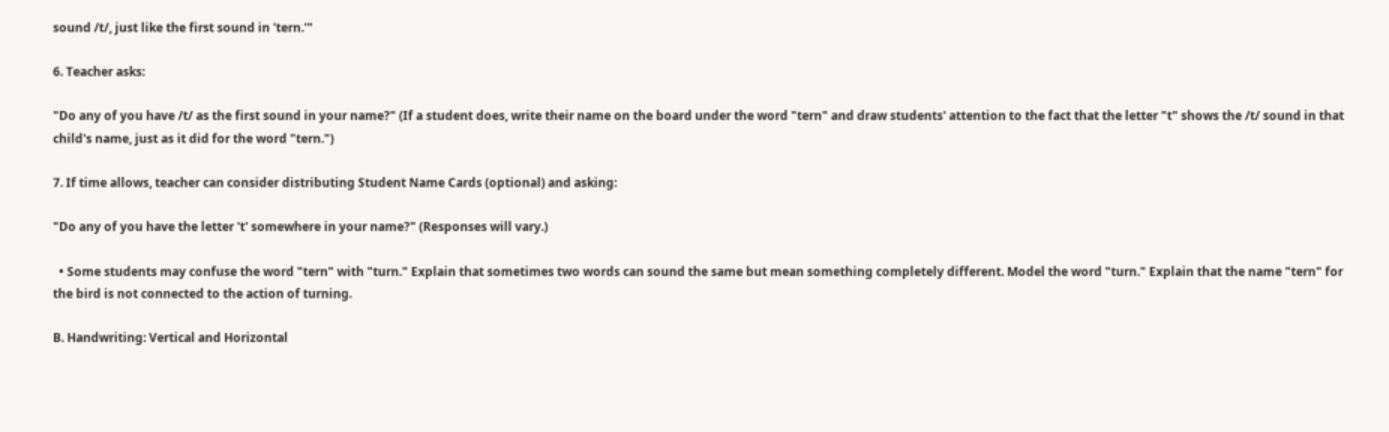sound /t/, just like the first sound in 'tern.'"

6. Teacher asks:

"Do any of you have /t/ as the first sound in your name?" (If a student does, write their name on the board under the word "tern" and draw students' attention to the fact that the letter "t" shows the /t/ sound in that child's name, just as it did for the word "tern.")

7. If time allows, teacher can consider distributing Student Name Cards (optional) and asking:

"Do any of you have the letter 't' somewhere in your name?" (Responses will vary.)

  • Some students may confuse the word "tern" with "turn." Explain that sometimes two words can sound the same but mean something completely different. Model the word "turn." Explain that the name "tern" for the bird is not connected to the action of turning.

B. Handwriting: Vertical and Horizontal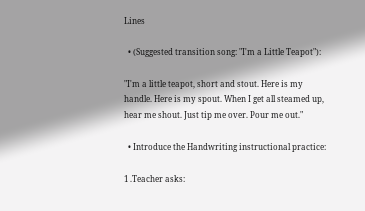Lines

  • (Suggested transition song: "I'm a Little Teapot"):

"I'm a little teapot, short and stout. Here is my handle. Here is my spout. When I get all steamed up, hear me shout. Just tip me over. Pour me out."

  • Introduce the Handwriting instructional practice:

1 .Teacher asks: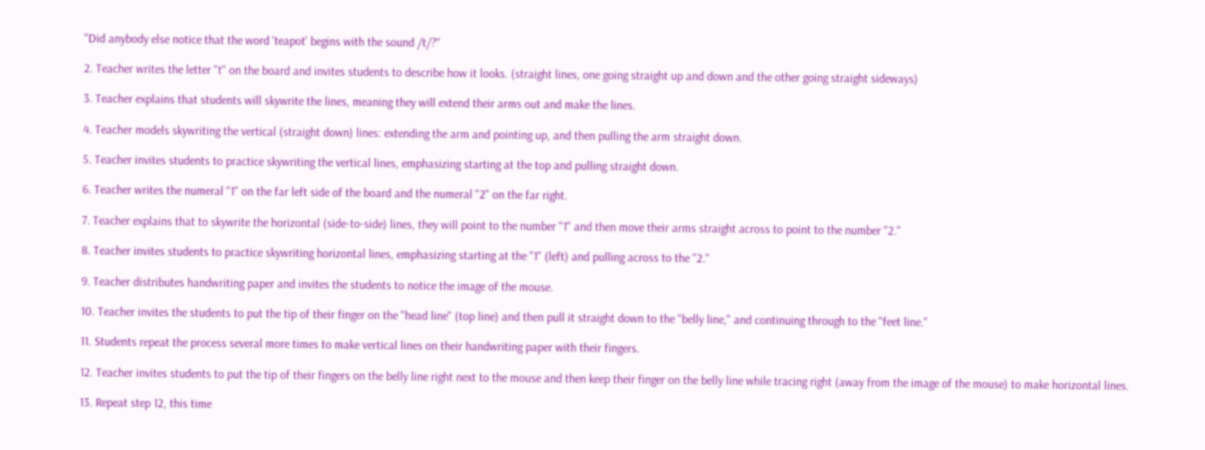"Did anybody else notice that the word 'teapot' begins with the sound /t/?"

2. Teacher writes the letter "t" on the board and invites students to describe how it looks. (straight lines, one going straight up and down and the other going straight sideways)

3. Teacher explains that students will skywrite the lines, meaning they will extend their arms out and make the lines.

4. Teacher models skywriting the vertical (straight down) lines: extending the arm and pointing up, and then pulling the arm straight down.

5. Teacher invites students to practice skywriting the vertical lines, emphasizing starting at the top and pulling straight down.

6. Teacher writes the numeral "1" on the far left side of the board and the numeral "2" on the far right.

7. Teacher explains that to skywrite the horizontal (side-to-side) lines, they will point to the number "1" and then move their arms straight across to point to the number "2."

8. Teacher invites students to practice skywriting horizontal lines, emphasizing starting at the "1" (left) and pulling across to the "2."

9. Teacher distributes handwriting paper and invites the students to notice the image of the mouse.

10. Teacher invites the students to put the tip of their finger on the "head line" (top line) and then pull it straight down to the "belly line," and continuing through to the "feet line."

11. Students repeat the process several more times to make vertical lines on their handwriting paper with their fingers.

12. Teacher invites students to put the tip of their fingers on the belly line right next to the mouse and then keep their finger on the belly line while tracing right (away from the image of the mouse) to make horizontal lines.

13. Repeat step 12, this time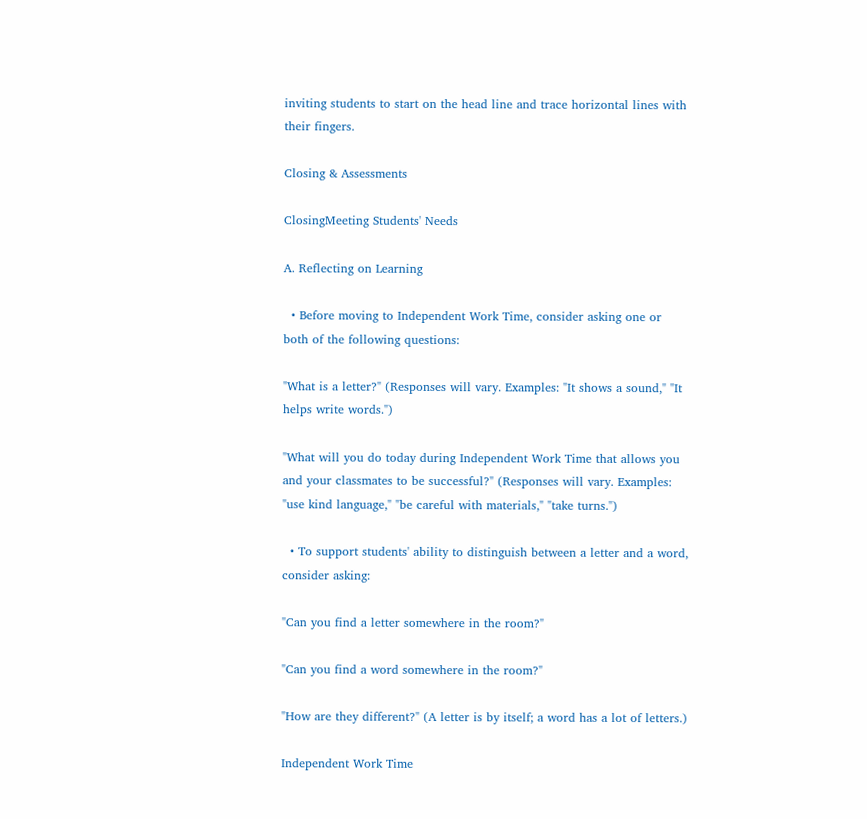inviting students to start on the head line and trace horizontal lines with their fingers.

Closing & Assessments

ClosingMeeting Students' Needs

A. Reflecting on Learning

  • Before moving to Independent Work Time, consider asking one or both of the following questions:

"What is a letter?" (Responses will vary. Examples: "It shows a sound," "It helps write words.")

"What will you do today during Independent Work Time that allows you and your classmates to be successful?" (Responses will vary. Examples: "use kind language," "be careful with materials," "take turns.")

  • To support students' ability to distinguish between a letter and a word, consider asking:

"Can you find a letter somewhere in the room?"

"Can you find a word somewhere in the room?"

"How are they different?" (A letter is by itself; a word has a lot of letters.)

Independent Work Time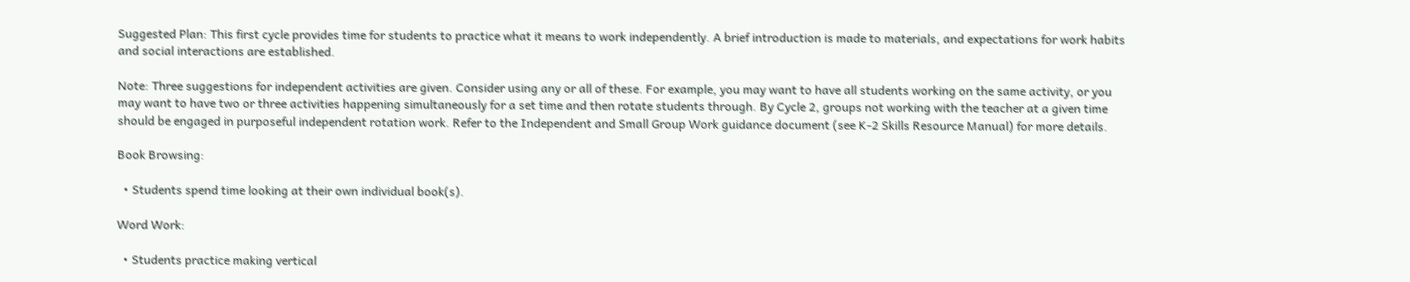Suggested Plan: This first cycle provides time for students to practice what it means to work independently. A brief introduction is made to materials, and expectations for work habits and social interactions are established.

Note: Three suggestions for independent activities are given. Consider using any or all of these. For example, you may want to have all students working on the same activity, or you may want to have two or three activities happening simultaneously for a set time and then rotate students through. By Cycle 2, groups not working with the teacher at a given time should be engaged in purposeful independent rotation work. Refer to the Independent and Small Group Work guidance document (see K-2 Skills Resource Manual) for more details.

Book Browsing:

  • Students spend time looking at their own individual book(s).

Word Work:

  • Students practice making vertical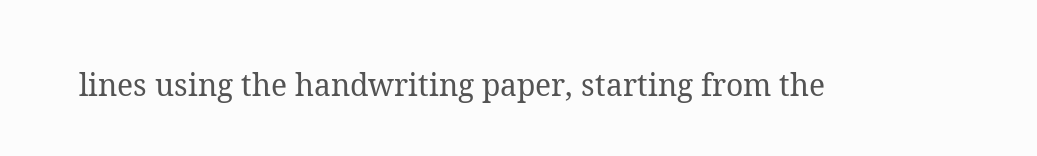lines using the handwriting paper, starting from the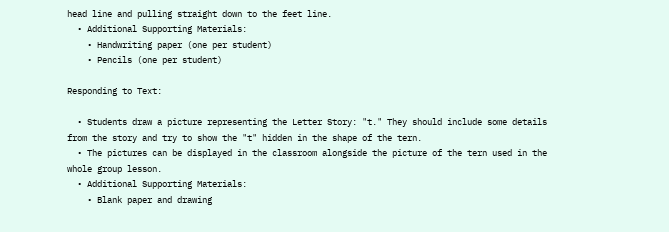head line and pulling straight down to the feet line.
  • Additional Supporting Materials:
    • Handwriting paper (one per student)
    • Pencils (one per student)

Responding to Text:

  • Students draw a picture representing the Letter Story: "t." They should include some details from the story and try to show the "t" hidden in the shape of the tern.
  • The pictures can be displayed in the classroom alongside the picture of the tern used in the whole group lesson.
  • Additional Supporting Materials:
    • Blank paper and drawing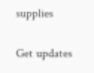supplies

Get updates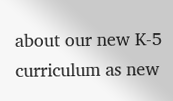about our new K-5 curriculum as new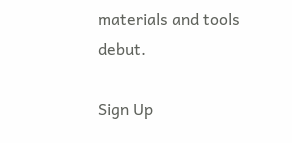materials and tools debut.

Sign Up